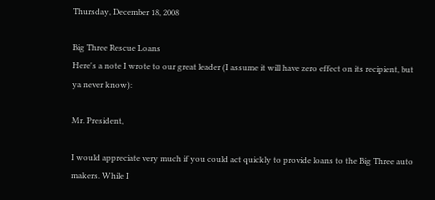Thursday, December 18, 2008

Big Three Rescue Loans
Here's a note I wrote to our great leader (I assume it will have zero effect on its recipient, but ya never know):

Mr. President,

I would appreciate very much if you could act quickly to provide loans to the Big Three auto makers. While I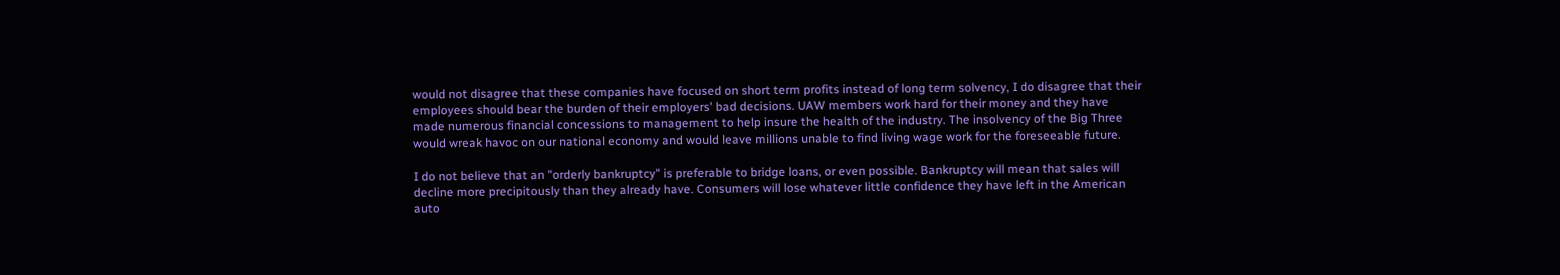would not disagree that these companies have focused on short term profits instead of long term solvency, I do disagree that their employees should bear the burden of their employers' bad decisions. UAW members work hard for their money and they have made numerous financial concessions to management to help insure the health of the industry. The insolvency of the Big Three would wreak havoc on our national economy and would leave millions unable to find living wage work for the foreseeable future.

I do not believe that an "orderly bankruptcy" is preferable to bridge loans, or even possible. Bankruptcy will mean that sales will decline more precipitously than they already have. Consumers will lose whatever little confidence they have left in the American auto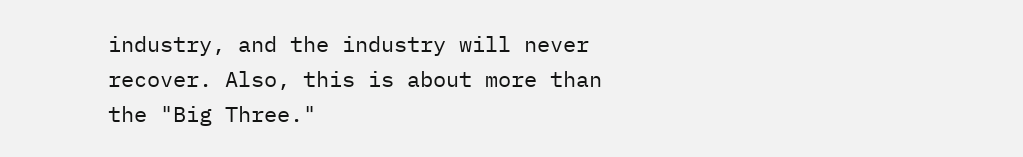industry, and the industry will never recover. Also, this is about more than the "Big Three."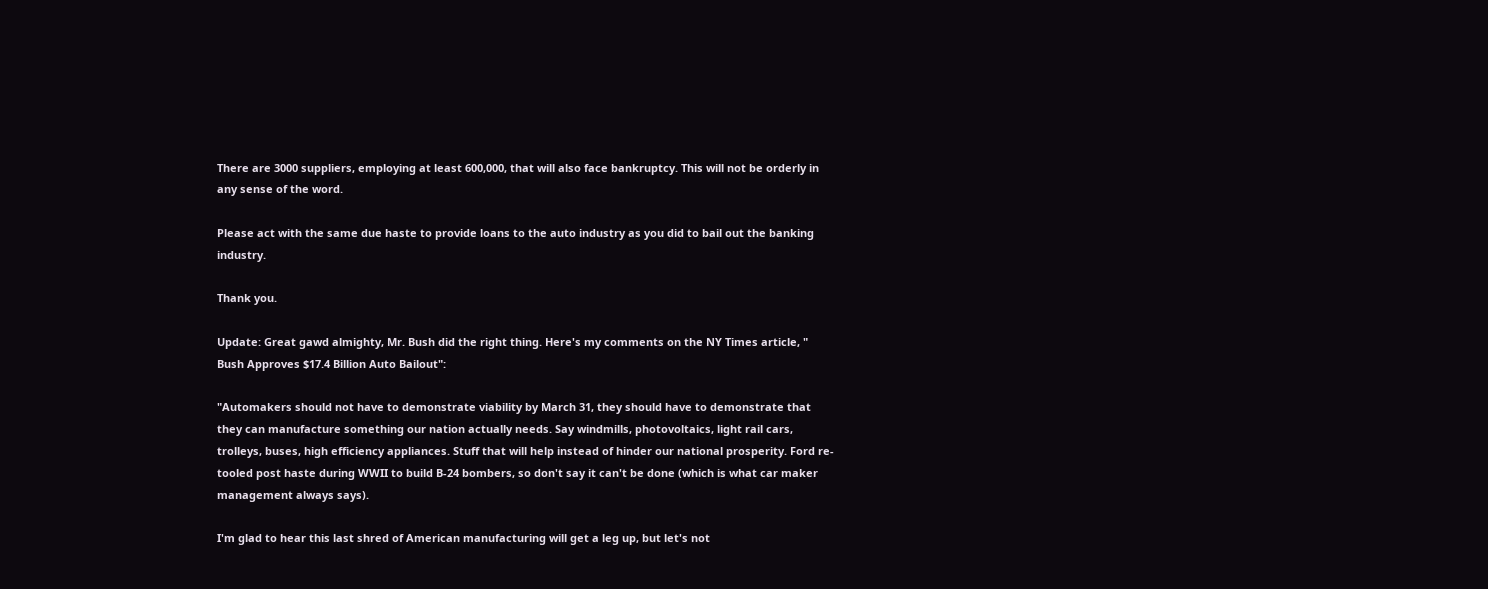There are 3000 suppliers, employing at least 600,000, that will also face bankruptcy. This will not be orderly in any sense of the word.

Please act with the same due haste to provide loans to the auto industry as you did to bail out the banking industry.

Thank you.

Update: Great gawd almighty, Mr. Bush did the right thing. Here's my comments on the NY Times article, "
Bush Approves $17.4 Billion Auto Bailout":

"Automakers should not have to demonstrate viability by March 31, they should have to demonstrate that they can manufacture something our nation actually needs. Say windmills, photovoltaics, light rail cars, trolleys, buses, high efficiency appliances. Stuff that will help instead of hinder our national prosperity. Ford re-tooled post haste during WWII to build B-24 bombers, so don't say it can't be done (which is what car maker management always says).

I'm glad to hear this last shred of American manufacturing will get a leg up, but let's not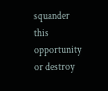squander this opportunity or destroy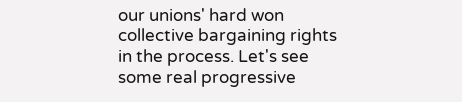our unions' hard won collective bargaining rights in the process. Let's see some real progressive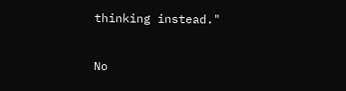thinking instead."

No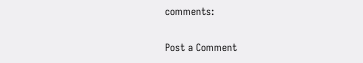comments:

Post a Comment